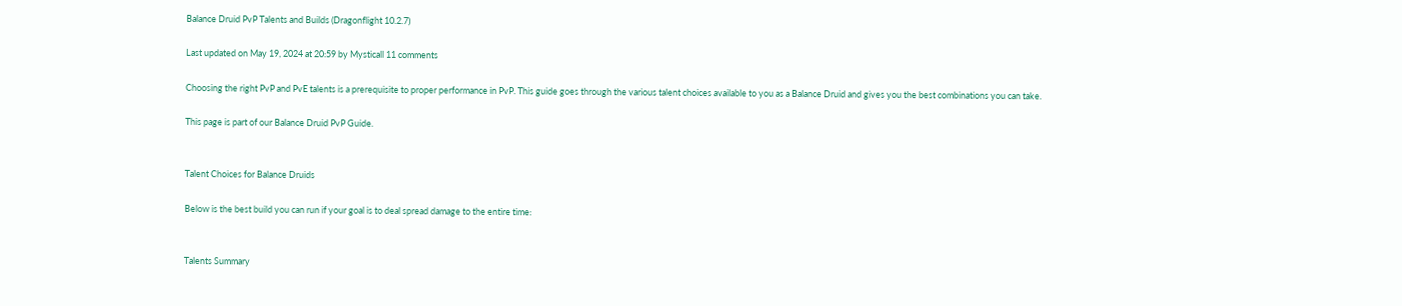Balance Druid PvP Talents and Builds (Dragonflight 10.2.7)

Last updated on May 19, 2024 at 20:59 by Mysticall 11 comments

Choosing the right PvP and PvE talents is a prerequisite to proper performance in PvP. This guide goes through the various talent choices available to you as a Balance Druid and gives you the best combinations you can take.

This page is part of our Balance Druid PvP Guide.


Talent Choices for Balance Druids

Below is the best build you can run if your goal is to deal spread damage to the entire time:


Talents Summary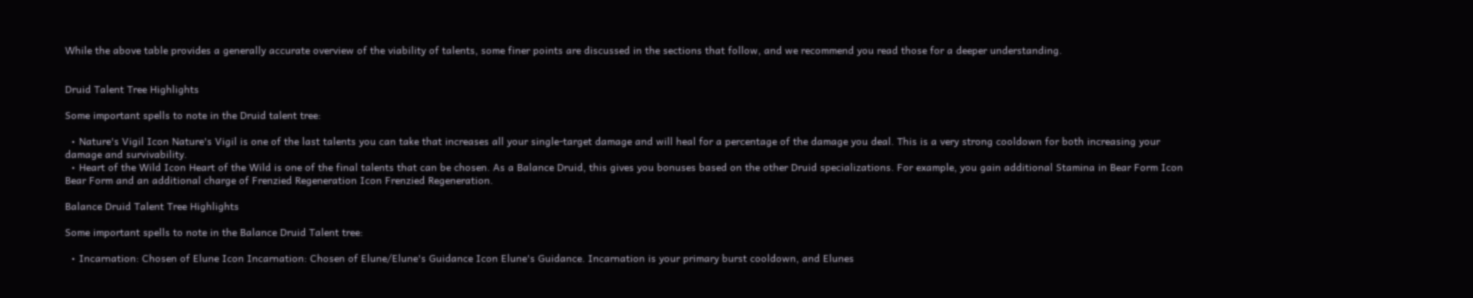While the above table provides a generally accurate overview of the viability of talents, some finer points are discussed in the sections that follow, and we recommend you read those for a deeper understanding.


Druid Talent Tree Highlights

Some important spells to note in the Druid talent tree:

  • Nature's Vigil Icon Nature's Vigil is one of the last talents you can take that increases all your single-target damage and will heal for a percentage of the damage you deal. This is a very strong cooldown for both increasing your damage and survivability.
  • Heart of the Wild Icon Heart of the Wild is one of the final talents that can be chosen. As a Balance Druid, this gives you bonuses based on the other Druid specializations. For example, you gain additional Stamina in Bear Form Icon Bear Form and an additional charge of Frenzied Regeneration Icon Frenzied Regeneration.

Balance Druid Talent Tree Highlights

Some important spells to note in the Balance Druid Talent tree:

  • Incarnation: Chosen of Elune Icon Incarnation: Chosen of Elune/Elune's Guidance Icon Elune's Guidance. Incarnation is your primary burst cooldown, and Elunes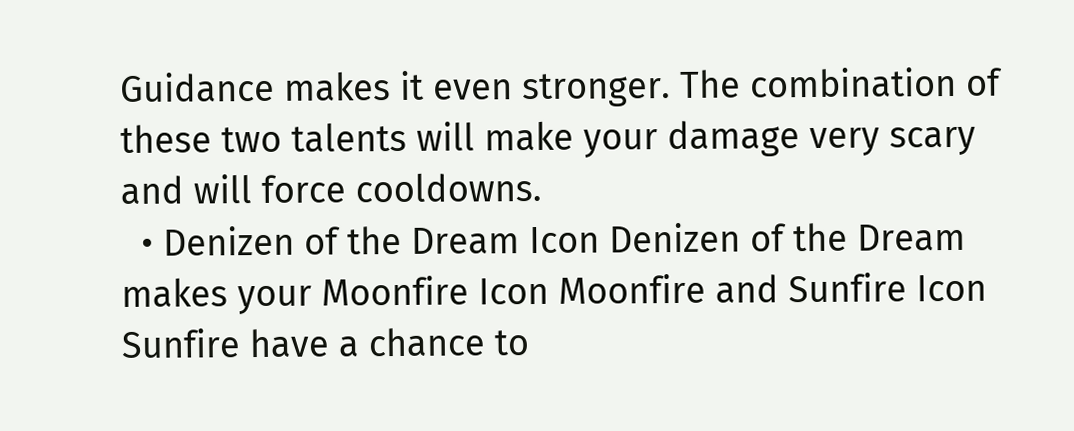Guidance makes it even stronger. The combination of these two talents will make your damage very scary and will force cooldowns.
  • Denizen of the Dream Icon Denizen of the Dream makes your Moonfire Icon Moonfire and Sunfire Icon Sunfire have a chance to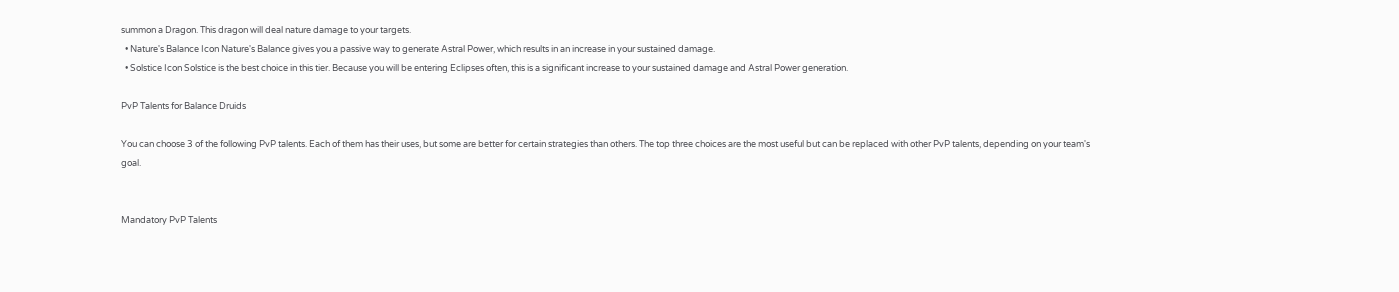summon a Dragon. This dragon will deal nature damage to your targets.
  • Nature's Balance Icon Nature's Balance gives you a passive way to generate Astral Power, which results in an increase in your sustained damage.
  • Solstice Icon Solstice is the best choice in this tier. Because you will be entering Eclipses often, this is a significant increase to your sustained damage and Astral Power generation.

PvP Talents for Balance Druids

You can choose 3 of the following PvP talents. Each of them has their uses, but some are better for certain strategies than others. The top three choices are the most useful but can be replaced with other PvP talents, depending on your team's goal.


Mandatory PvP Talents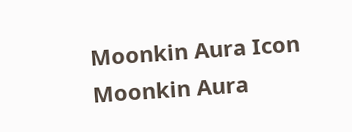Moonkin Aura Icon Moonkin Aura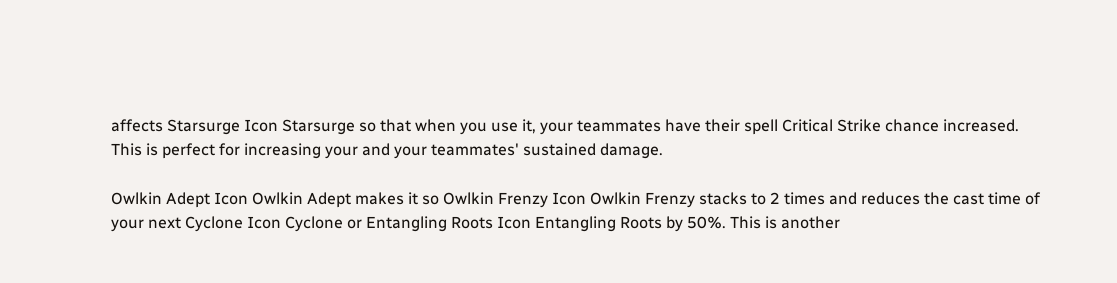affects Starsurge Icon Starsurge so that when you use it, your teammates have their spell Critical Strike chance increased. This is perfect for increasing your and your teammates' sustained damage.

Owlkin Adept Icon Owlkin Adept makes it so Owlkin Frenzy Icon Owlkin Frenzy stacks to 2 times and reduces the cast time of your next Cyclone Icon Cyclone or Entangling Roots Icon Entangling Roots by 50%. This is another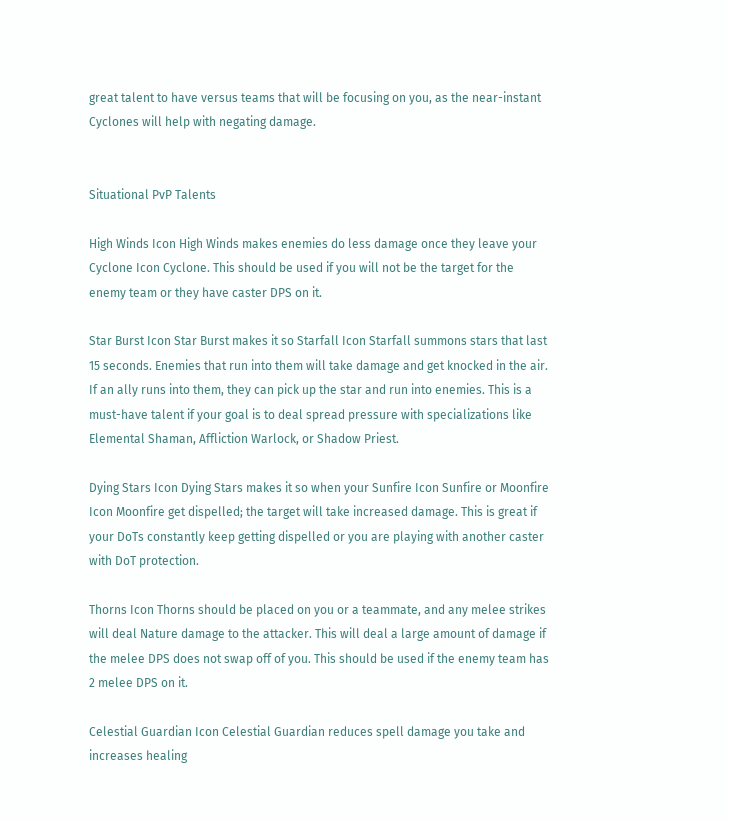great talent to have versus teams that will be focusing on you, as the near-instant Cyclones will help with negating damage.


Situational PvP Talents

High Winds Icon High Winds makes enemies do less damage once they leave your Cyclone Icon Cyclone. This should be used if you will not be the target for the enemy team or they have caster DPS on it.

Star Burst Icon Star Burst makes it so Starfall Icon Starfall summons stars that last 15 seconds. Enemies that run into them will take damage and get knocked in the air. If an ally runs into them, they can pick up the star and run into enemies. This is a must-have talent if your goal is to deal spread pressure with specializations like Elemental Shaman, Affliction Warlock, or Shadow Priest.

Dying Stars Icon Dying Stars makes it so when your Sunfire Icon Sunfire or Moonfire Icon Moonfire get dispelled; the target will take increased damage. This is great if your DoTs constantly keep getting dispelled or you are playing with another caster with DoT protection.

Thorns Icon Thorns should be placed on you or a teammate, and any melee strikes will deal Nature damage to the attacker. This will deal a large amount of damage if the melee DPS does not swap off of you. This should be used if the enemy team has 2 melee DPS on it.

Celestial Guardian Icon Celestial Guardian reduces spell damage you take and increases healing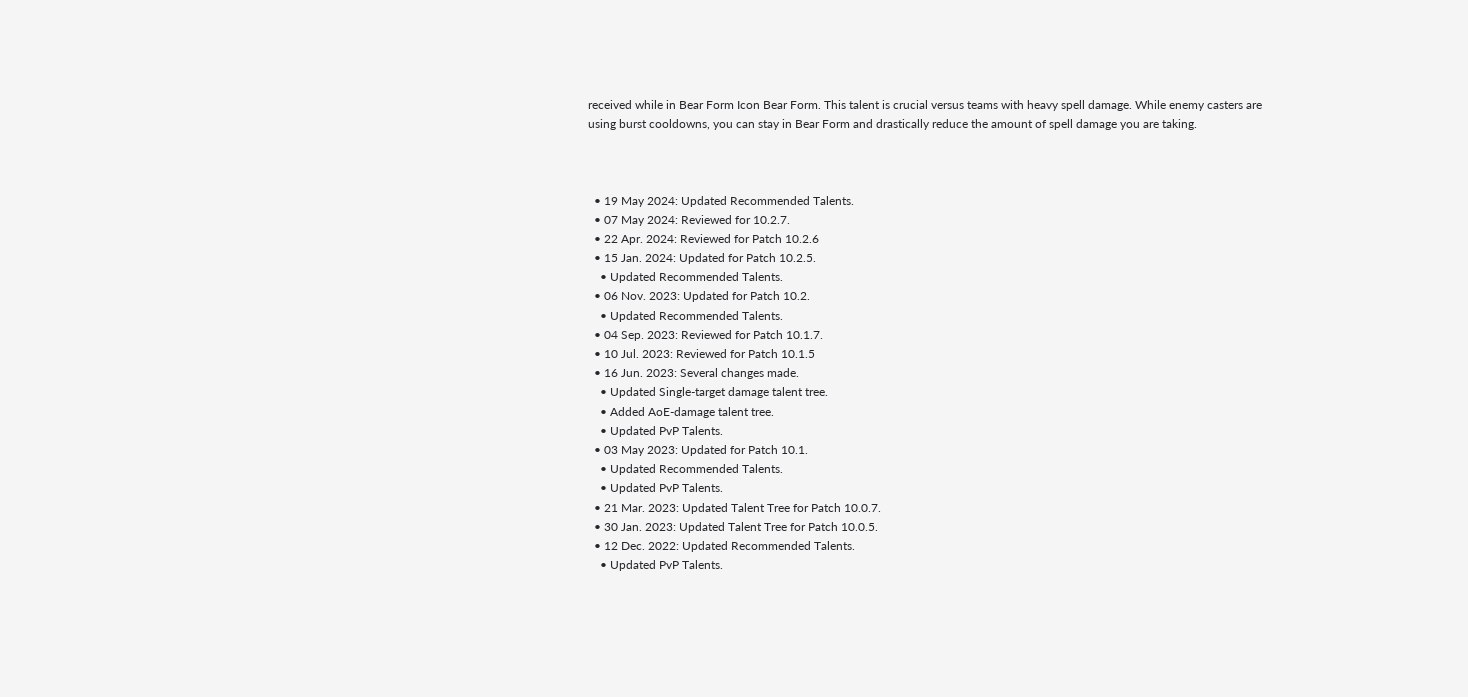received while in Bear Form Icon Bear Form. This talent is crucial versus teams with heavy spell damage. While enemy casters are using burst cooldowns, you can stay in Bear Form and drastically reduce the amount of spell damage you are taking.



  • 19 May 2024: Updated Recommended Talents.
  • 07 May 2024: Reviewed for 10.2.7.
  • 22 Apr. 2024: Reviewed for Patch 10.2.6
  • 15 Jan. 2024: Updated for Patch 10.2.5.
    • Updated Recommended Talents.
  • 06 Nov. 2023: Updated for Patch 10.2.
    • Updated Recommended Talents.
  • 04 Sep. 2023: Reviewed for Patch 10.1.7.
  • 10 Jul. 2023: Reviewed for Patch 10.1.5
  • 16 Jun. 2023: Several changes made.
    • Updated Single-target damage talent tree.
    • Added AoE-damage talent tree.
    • Updated PvP Talents.
  • 03 May 2023: Updated for Patch 10.1.
    • Updated Recommended Talents.
    • Updated PvP Talents.
  • 21 Mar. 2023: Updated Talent Tree for Patch 10.0.7.
  • 30 Jan. 2023: Updated Talent Tree for Patch 10.0.5.
  • 12 Dec. 2022: Updated Recommended Talents.
    • Updated PvP Talents.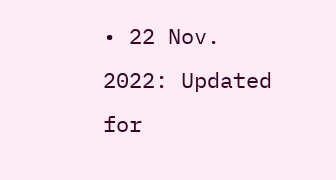• 22 Nov. 2022: Updated for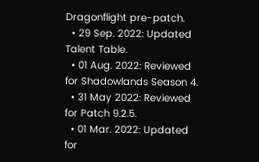Dragonflight pre-patch.
  • 29 Sep. 2022: Updated Talent Table.
  • 01 Aug. 2022: Reviewed for Shadowlands Season 4.
  • 31 May 2022: Reviewed for Patch 9.2.5.
  • 01 Mar. 2022: Updated for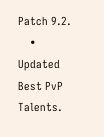Patch 9.2.
    • Updated Best PvP Talents.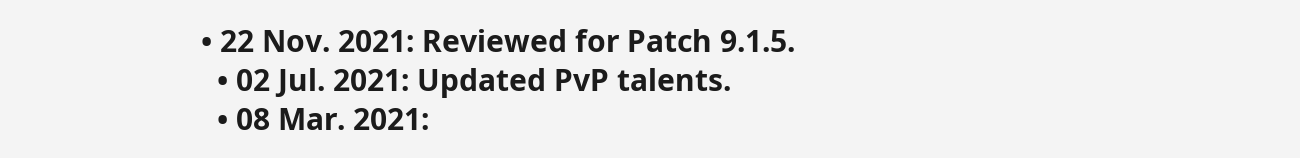• 22 Nov. 2021: Reviewed for Patch 9.1.5.
  • 02 Jul. 2021: Updated PvP talents.
  • 08 Mar. 2021: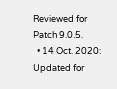Reviewed for Patch 9.0.5.
  • 14 Oct. 2020: Updated for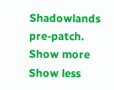Shadowlands pre-patch.
Show more
Show less